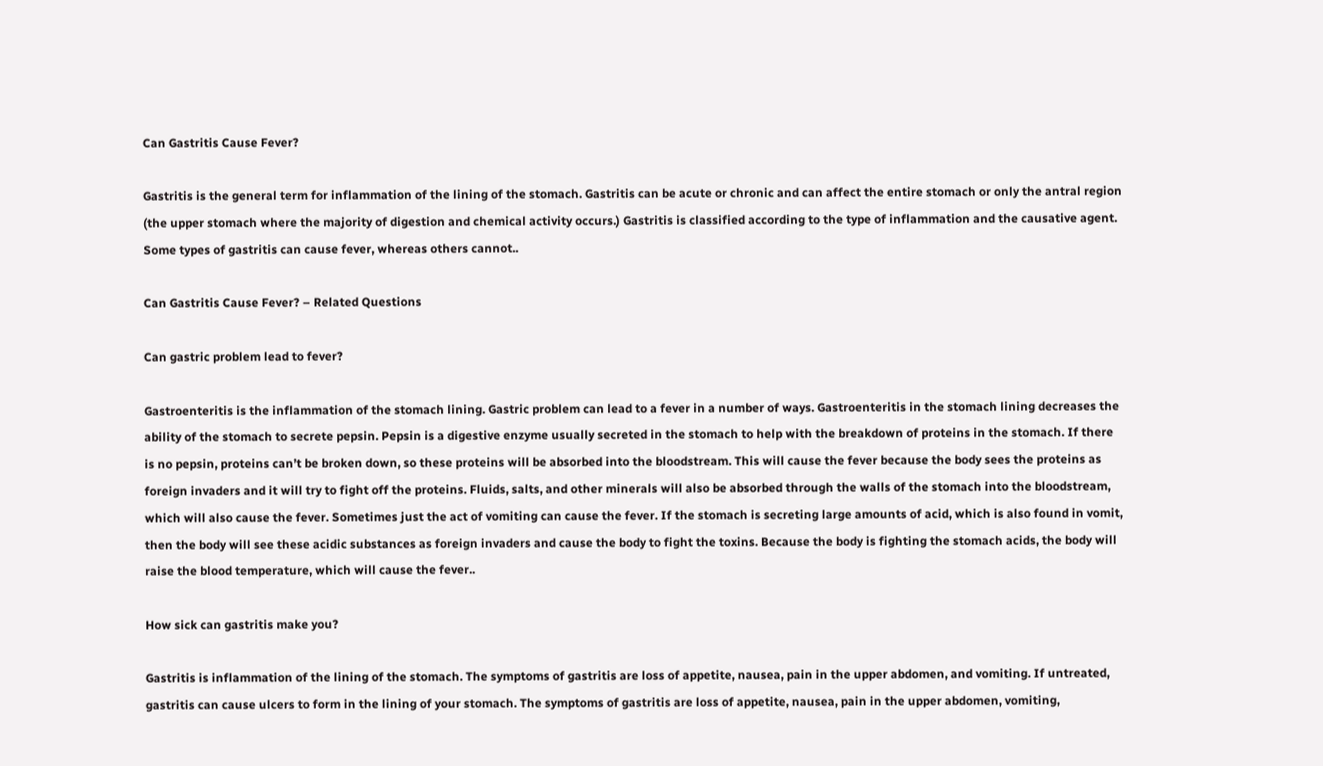Can Gastritis Cause Fever?

Gastritis is the general term for inflammation of the lining of the stomach. Gastritis can be acute or chronic and can affect the entire stomach or only the antral region (the upper stomach where the majority of digestion and chemical activity occurs.) Gastritis is classified according to the type of inflammation and the causative agent. Some types of gastritis can cause fever, whereas others cannot..

Can Gastritis Cause Fever? – Related Questions

Can gastric problem lead to fever?

Gastroenteritis is the inflammation of the stomach lining. Gastric problem can lead to a fever in a number of ways. Gastroenteritis in the stomach lining decreases the ability of the stomach to secrete pepsin. Pepsin is a digestive enzyme usually secreted in the stomach to help with the breakdown of proteins in the stomach. If there is no pepsin, proteins can’t be broken down, so these proteins will be absorbed into the bloodstream. This will cause the fever because the body sees the proteins as foreign invaders and it will try to fight off the proteins. Fluids, salts, and other minerals will also be absorbed through the walls of the stomach into the bloodstream, which will also cause the fever. Sometimes just the act of vomiting can cause the fever. If the stomach is secreting large amounts of acid, which is also found in vomit, then the body will see these acidic substances as foreign invaders and cause the body to fight the toxins. Because the body is fighting the stomach acids, the body will raise the blood temperature, which will cause the fever..

How sick can gastritis make you?

Gastritis is inflammation of the lining of the stomach. The symptoms of gastritis are loss of appetite, nausea, pain in the upper abdomen, and vomiting. If untreated, gastritis can cause ulcers to form in the lining of your stomach. The symptoms of gastritis are loss of appetite, nausea, pain in the upper abdomen, vomiting,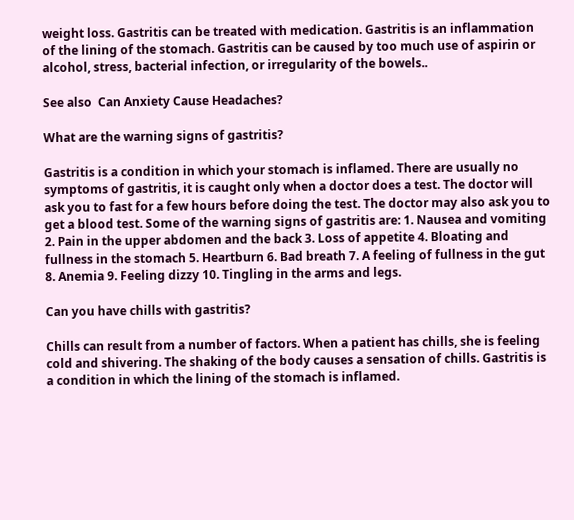weight loss. Gastritis can be treated with medication. Gastritis is an inflammation of the lining of the stomach. Gastritis can be caused by too much use of aspirin or alcohol, stress, bacterial infection, or irregularity of the bowels..

See also  Can Anxiety Cause Headaches?

What are the warning signs of gastritis?

Gastritis is a condition in which your stomach is inflamed. There are usually no symptoms of gastritis, it is caught only when a doctor does a test. The doctor will ask you to fast for a few hours before doing the test. The doctor may also ask you to get a blood test. Some of the warning signs of gastritis are: 1. Nausea and vomiting 2. Pain in the upper abdomen and the back 3. Loss of appetite 4. Bloating and fullness in the stomach 5. Heartburn 6. Bad breath 7. A feeling of fullness in the gut 8. Anemia 9. Feeling dizzy 10. Tingling in the arms and legs.

Can you have chills with gastritis?

Chills can result from a number of factors. When a patient has chills, she is feeling cold and shivering. The shaking of the body causes a sensation of chills. Gastritis is a condition in which the lining of the stomach is inflamed.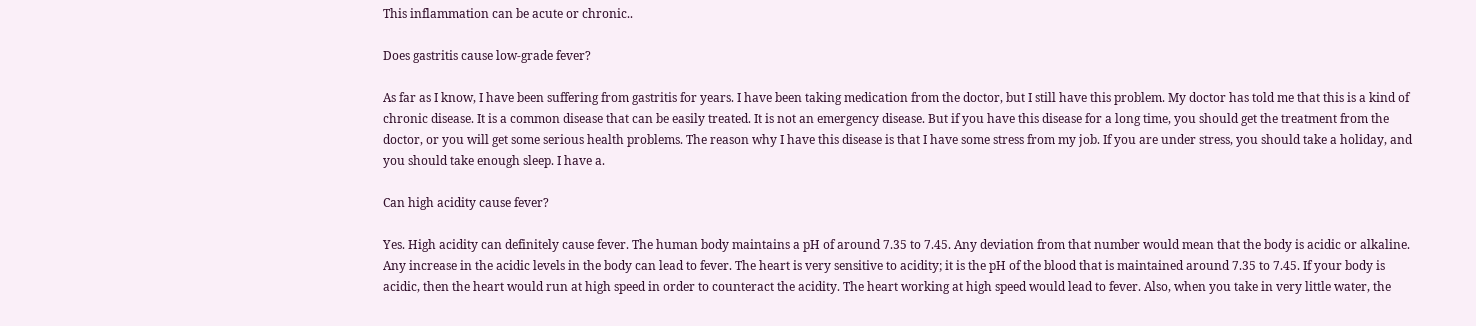This inflammation can be acute or chronic..

Does gastritis cause low-grade fever?

As far as I know, I have been suffering from gastritis for years. I have been taking medication from the doctor, but I still have this problem. My doctor has told me that this is a kind of chronic disease. It is a common disease that can be easily treated. It is not an emergency disease. But if you have this disease for a long time, you should get the treatment from the doctor, or you will get some serious health problems. The reason why I have this disease is that I have some stress from my job. If you are under stress, you should take a holiday, and you should take enough sleep. I have a.

Can high acidity cause fever?

Yes. High acidity can definitely cause fever. The human body maintains a pH of around 7.35 to 7.45. Any deviation from that number would mean that the body is acidic or alkaline. Any increase in the acidic levels in the body can lead to fever. The heart is very sensitive to acidity; it is the pH of the blood that is maintained around 7.35 to 7.45. If your body is acidic, then the heart would run at high speed in order to counteract the acidity. The heart working at high speed would lead to fever. Also, when you take in very little water, the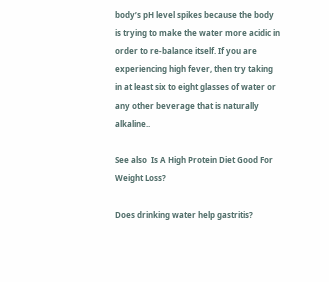body’s pH level spikes because the body is trying to make the water more acidic in order to re-balance itself. If you are experiencing high fever, then try taking in at least six to eight glasses of water or any other beverage that is naturally alkaline..

See also  Is A High Protein Diet Good For Weight Loss?

Does drinking water help gastritis?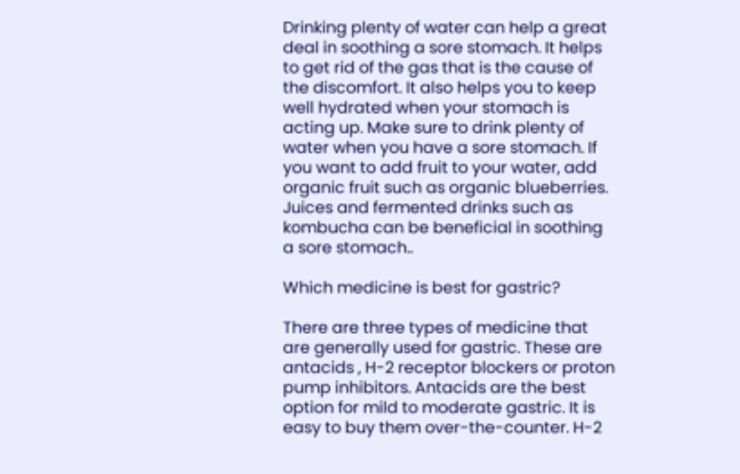Drinking plenty of water can help a great deal in soothing a sore stomach. It helps to get rid of the gas that is the cause of the discomfort. It also helps you to keep well hydrated when your stomach is acting up. Make sure to drink plenty of water when you have a sore stomach. If you want to add fruit to your water, add organic fruit such as organic blueberries. Juices and fermented drinks such as kombucha can be beneficial in soothing a sore stomach..

Which medicine is best for gastric?

There are three types of medicine that are generally used for gastric. These are antacids , H-2 receptor blockers or proton pump inhibitors. Antacids are the best option for mild to moderate gastric. It is easy to buy them over-the-counter. H-2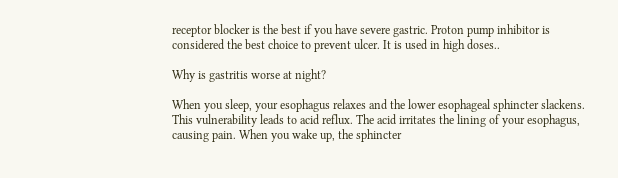receptor blocker is the best if you have severe gastric. Proton pump inhibitor is considered the best choice to prevent ulcer. It is used in high doses..

Why is gastritis worse at night?

When you sleep, your esophagus relaxes and the lower esophageal sphincter slackens. This vulnerability leads to acid reflux. The acid irritates the lining of your esophagus, causing pain. When you wake up, the sphincter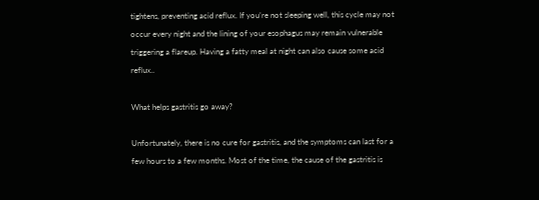tightens, preventing acid reflux. If you’re not sleeping well, this cycle may not occur every night and the lining of your esophagus may remain vulnerable triggering a flareup. Having a fatty meal at night can also cause some acid reflux..

What helps gastritis go away?

Unfortunately, there is no cure for gastritis, and the symptoms can last for a few hours to a few months. Most of the time, the cause of the gastritis is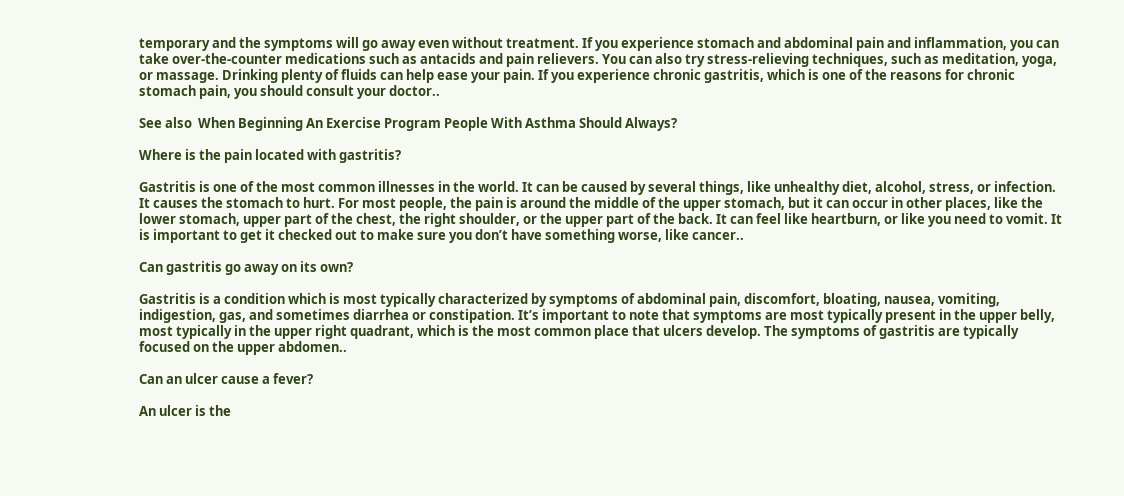temporary and the symptoms will go away even without treatment. If you experience stomach and abdominal pain and inflammation, you can take over-the-counter medications such as antacids and pain relievers. You can also try stress-relieving techniques, such as meditation, yoga, or massage. Drinking plenty of fluids can help ease your pain. If you experience chronic gastritis, which is one of the reasons for chronic stomach pain, you should consult your doctor..

See also  When Beginning An Exercise Program People With Asthma Should Always?

Where is the pain located with gastritis?

Gastritis is one of the most common illnesses in the world. It can be caused by several things, like unhealthy diet, alcohol, stress, or infection. It causes the stomach to hurt. For most people, the pain is around the middle of the upper stomach, but it can occur in other places, like the lower stomach, upper part of the chest, the right shoulder, or the upper part of the back. It can feel like heartburn, or like you need to vomit. It is important to get it checked out to make sure you don’t have something worse, like cancer..

Can gastritis go away on its own?

Gastritis is a condition which is most typically characterized by symptoms of abdominal pain, discomfort, bloating, nausea, vomiting, indigestion, gas, and sometimes diarrhea or constipation. It’s important to note that symptoms are most typically present in the upper belly, most typically in the upper right quadrant, which is the most common place that ulcers develop. The symptoms of gastritis are typically focused on the upper abdomen..

Can an ulcer cause a fever?

An ulcer is the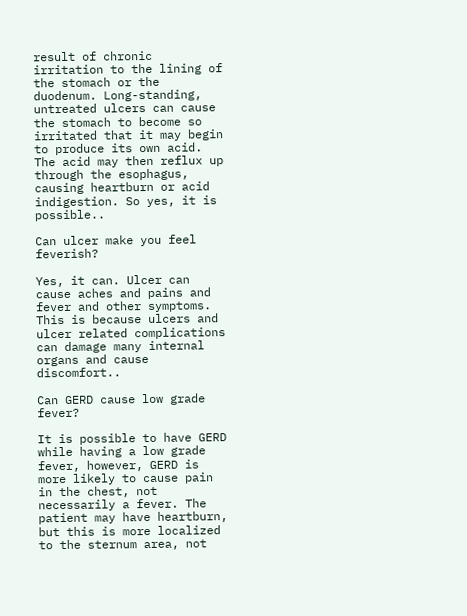result of chronic irritation to the lining of the stomach or the duodenum. Long-standing, untreated ulcers can cause the stomach to become so irritated that it may begin to produce its own acid. The acid may then reflux up through the esophagus, causing heartburn or acid indigestion. So yes, it is possible..

Can ulcer make you feel feverish?

Yes, it can. Ulcer can cause aches and pains and fever and other symptoms. This is because ulcers and ulcer related complications can damage many internal organs and cause discomfort..

Can GERD cause low grade fever?

It is possible to have GERD while having a low grade fever, however, GERD is more likely to cause pain in the chest, not necessarily a fever. The patient may have heartburn, but this is more localized to the sternum area, not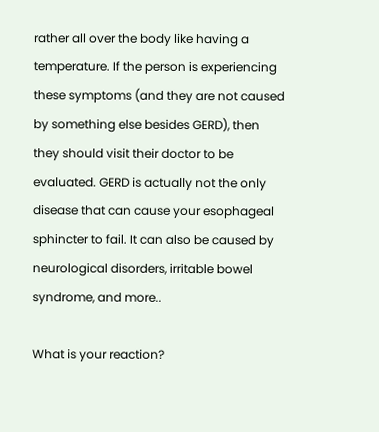rather all over the body like having a temperature. If the person is experiencing these symptoms (and they are not caused by something else besides GERD), then they should visit their doctor to be evaluated. GERD is actually not the only disease that can cause your esophageal sphincter to fail. It can also be caused by neurological disorders, irritable bowel syndrome, and more..

What is your reaction?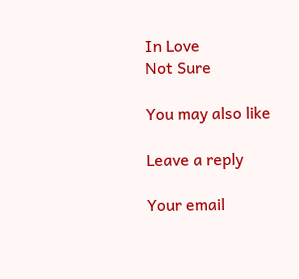In Love
Not Sure

You may also like

Leave a reply

Your email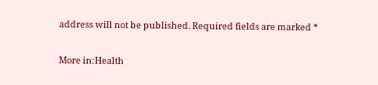address will not be published. Required fields are marked *

More in:Health